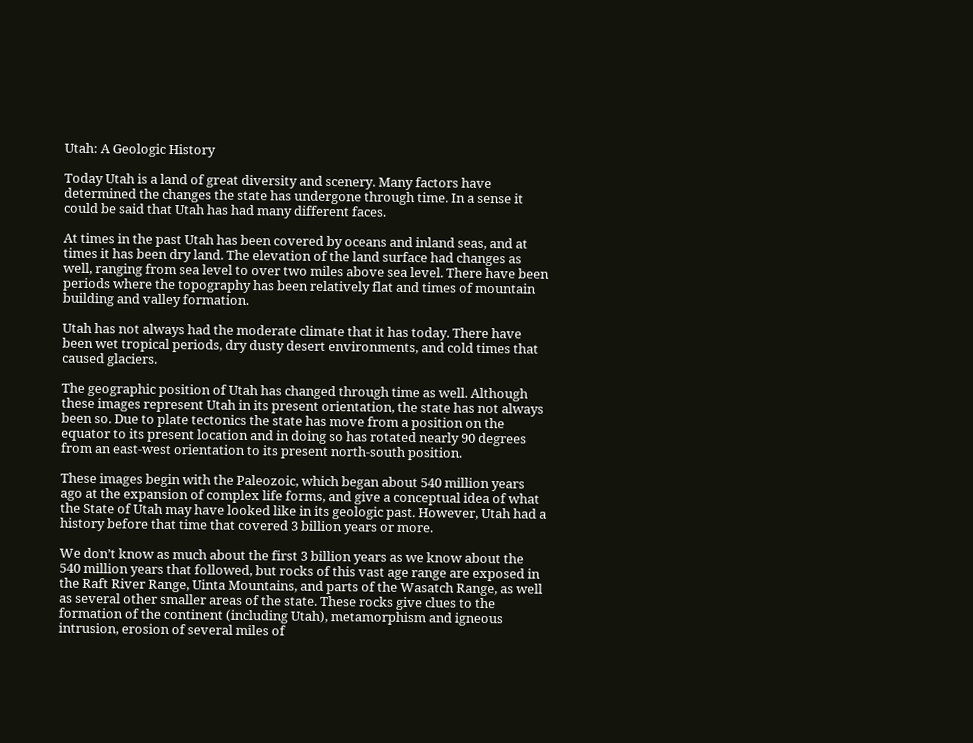Utah: A Geologic History

Today Utah is a land of great diversity and scenery. Many factors have determined the changes the state has undergone through time. In a sense it could be said that Utah has had many different faces.

At times in the past Utah has been covered by oceans and inland seas, and at times it has been dry land. The elevation of the land surface had changes as well, ranging from sea level to over two miles above sea level. There have been periods where the topography has been relatively flat and times of mountain building and valley formation.

Utah has not always had the moderate climate that it has today. There have been wet tropical periods, dry dusty desert environments, and cold times that caused glaciers.

The geographic position of Utah has changed through time as well. Although these images represent Utah in its present orientation, the state has not always been so. Due to plate tectonics the state has move from a position on the equator to its present location and in doing so has rotated nearly 90 degrees from an east-west orientation to its present north-south position.

These images begin with the Paleozoic, which began about 540 million years ago at the expansion of complex life forms, and give a conceptual idea of what the State of Utah may have looked like in its geologic past. However, Utah had a history before that time that covered 3 billion years or more.

We don’t know as much about the first 3 billion years as we know about the 540 million years that followed, but rocks of this vast age range are exposed in the Raft River Range, Uinta Mountains, and parts of the Wasatch Range, as well as several other smaller areas of the state. These rocks give clues to the formation of the continent (including Utah), metamorphism and igneous intrusion, erosion of several miles of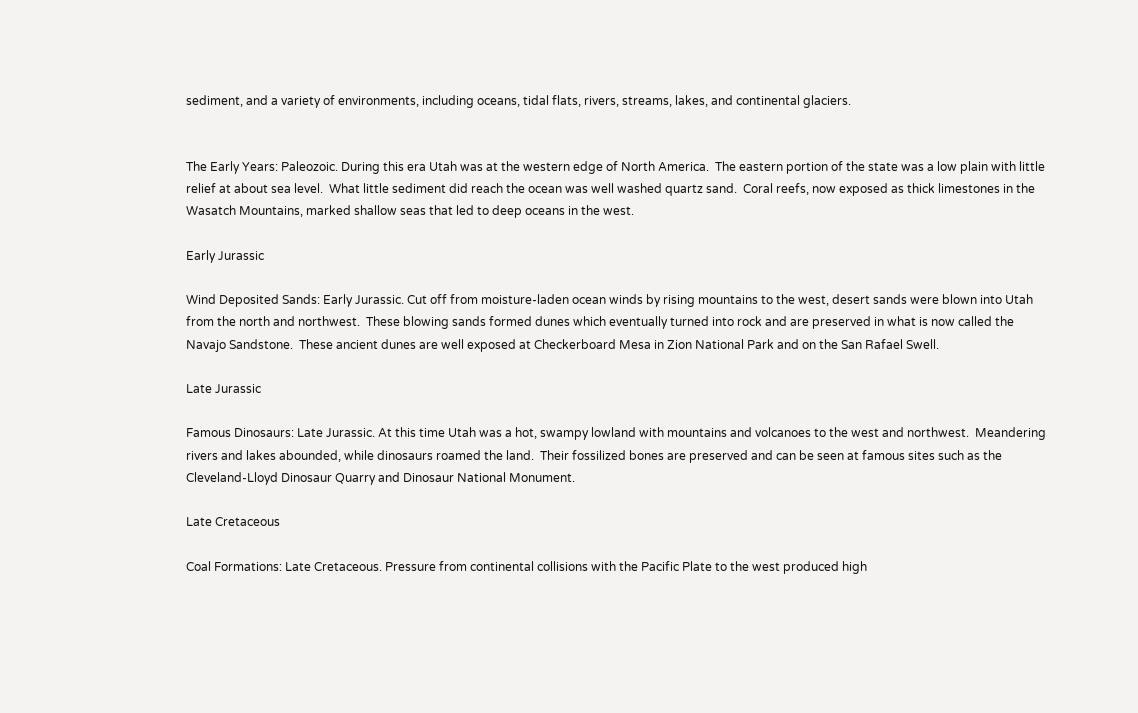sediment, and a variety of environments, including oceans, tidal flats, rivers, streams, lakes, and continental glaciers.


The Early Years: Paleozoic. During this era Utah was at the western edge of North America.  The eastern portion of the state was a low plain with little relief at about sea level.  What little sediment did reach the ocean was well washed quartz sand.  Coral reefs, now exposed as thick limestones in the Wasatch Mountains, marked shallow seas that led to deep oceans in the west.

Early Jurassic

Wind Deposited Sands: Early Jurassic. Cut off from moisture-laden ocean winds by rising mountains to the west, desert sands were blown into Utah from the north and northwest.  These blowing sands formed dunes which eventually turned into rock and are preserved in what is now called the Navajo Sandstone.  These ancient dunes are well exposed at Checkerboard Mesa in Zion National Park and on the San Rafael Swell.

Late Jurassic

Famous Dinosaurs: Late Jurassic. At this time Utah was a hot, swampy lowland with mountains and volcanoes to the west and northwest.  Meandering rivers and lakes abounded, while dinosaurs roamed the land.  Their fossilized bones are preserved and can be seen at famous sites such as the Cleveland-Lloyd Dinosaur Quarry and Dinosaur National Monument.

Late Cretaceous

Coal Formations: Late Cretaceous. Pressure from continental collisions with the Pacific Plate to the west produced high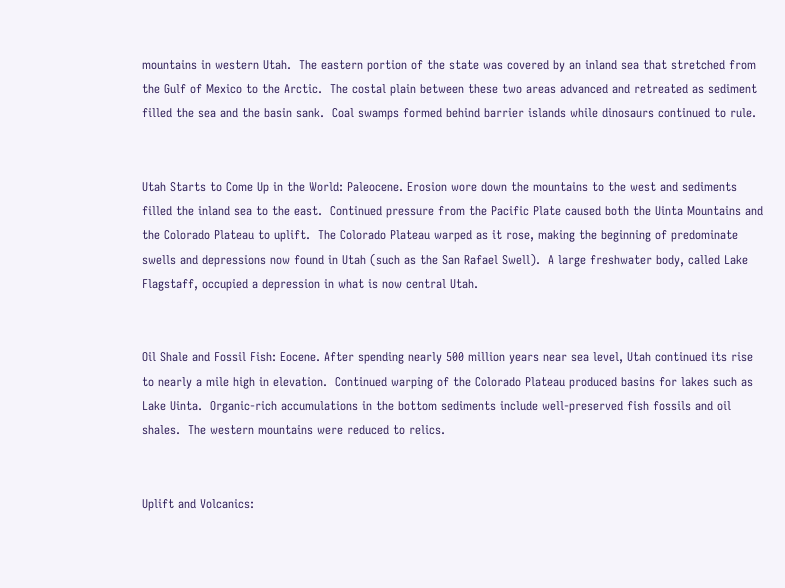mountains in western Utah.  The eastern portion of the state was covered by an inland sea that stretched from the Gulf of Mexico to the Arctic.  The costal plain between these two areas advanced and retreated as sediment filled the sea and the basin sank.  Coal swamps formed behind barrier islands while dinosaurs continued to rule.


Utah Starts to Come Up in the World: Paleocene. Erosion wore down the mountains to the west and sediments filled the inland sea to the east.  Continued pressure from the Pacific Plate caused both the Uinta Mountains and the Colorado Plateau to uplift.  The Colorado Plateau warped as it rose, making the beginning of predominate swells and depressions now found in Utah (such as the San Rafael Swell).  A large freshwater body, called Lake Flagstaff, occupied a depression in what is now central Utah.


Oil Shale and Fossil Fish: Eocene. After spending nearly 500 million years near sea level, Utah continued its rise to nearly a mile high in elevation.  Continued warping of the Colorado Plateau produced basins for lakes such as Lake Uinta.  Organic-rich accumulations in the bottom sediments include well-preserved fish fossils and oil shales.  The western mountains were reduced to relics.


Uplift and Volcanics: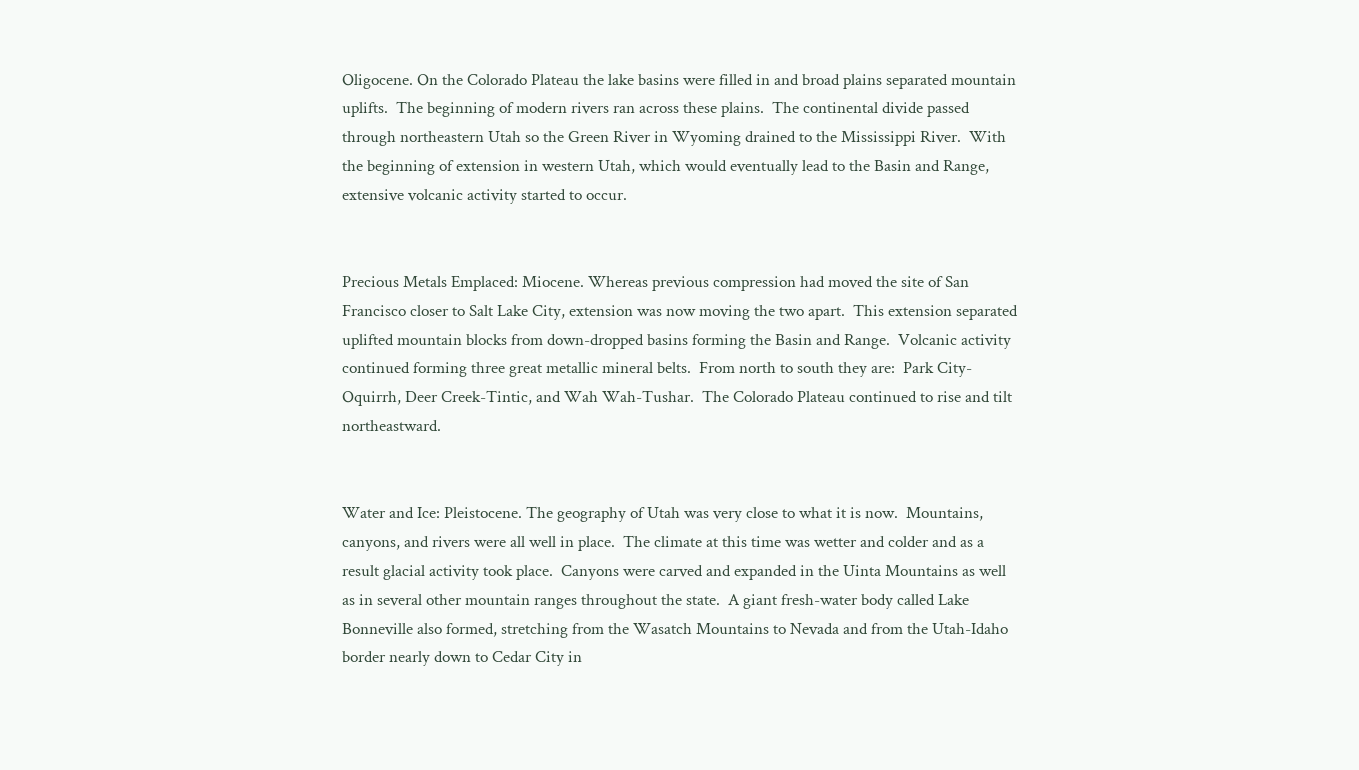Oligocene. On the Colorado Plateau the lake basins were filled in and broad plains separated mountain uplifts.  The beginning of modern rivers ran across these plains.  The continental divide passed through northeastern Utah so the Green River in Wyoming drained to the Mississippi River.  With the beginning of extension in western Utah, which would eventually lead to the Basin and Range, extensive volcanic activity started to occur.


Precious Metals Emplaced: Miocene. Whereas previous compression had moved the site of San Francisco closer to Salt Lake City, extension was now moving the two apart.  This extension separated uplifted mountain blocks from down-dropped basins forming the Basin and Range.  Volcanic activity continued forming three great metallic mineral belts.  From north to south they are:  Park City-Oquirrh, Deer Creek-Tintic, and Wah Wah-Tushar.  The Colorado Plateau continued to rise and tilt northeastward.


Water and Ice: Pleistocene. The geography of Utah was very close to what it is now.  Mountains, canyons, and rivers were all well in place.  The climate at this time was wetter and colder and as a result glacial activity took place.  Canyons were carved and expanded in the Uinta Mountains as well as in several other mountain ranges throughout the state.  A giant fresh-water body called Lake Bonneville also formed, stretching from the Wasatch Mountains to Nevada and from the Utah-Idaho border nearly down to Cedar City in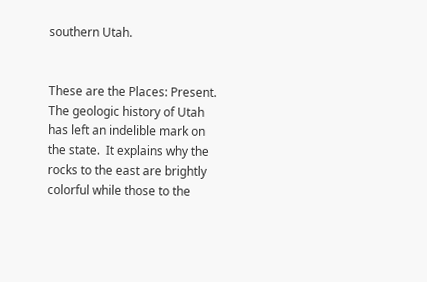southern Utah.


These are the Places: Present. The geologic history of Utah has left an indelible mark on the state.  It explains why the rocks to the east are brightly colorful while those to the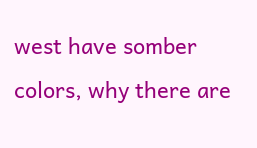west have somber colors, why there are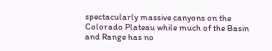spectacularly massive canyons on the Colorado Plateau while much of the Basin and Range has no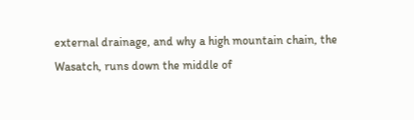external drainage, and why a high mountain chain, the Wasatch, runs down the middle of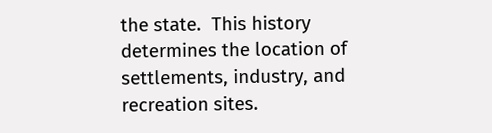the state.  This history determines the location of settlements, industry, and recreation sites.